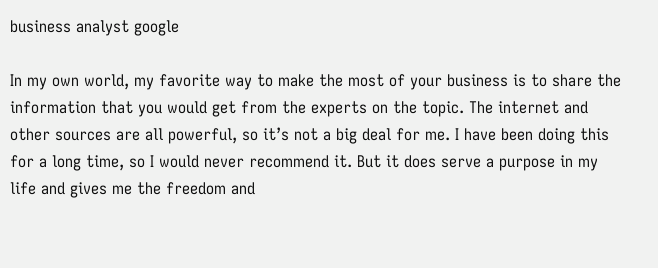business analyst google

In my own world, my favorite way to make the most of your business is to share the information that you would get from the experts on the topic. The internet and other sources are all powerful, so it’s not a big deal for me. I have been doing this for a long time, so I would never recommend it. But it does serve a purpose in my life and gives me the freedom and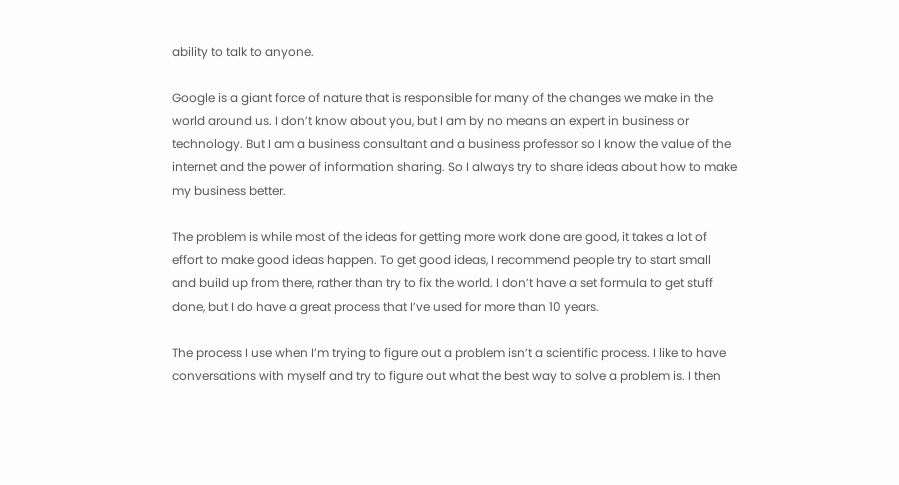ability to talk to anyone.

Google is a giant force of nature that is responsible for many of the changes we make in the world around us. I don’t know about you, but I am by no means an expert in business or technology. But I am a business consultant and a business professor so I know the value of the internet and the power of information sharing. So I always try to share ideas about how to make my business better.

The problem is while most of the ideas for getting more work done are good, it takes a lot of effort to make good ideas happen. To get good ideas, I recommend people try to start small and build up from there, rather than try to fix the world. I don’t have a set formula to get stuff done, but I do have a great process that I’ve used for more than 10 years.

The process I use when I’m trying to figure out a problem isn’t a scientific process. I like to have conversations with myself and try to figure out what the best way to solve a problem is. I then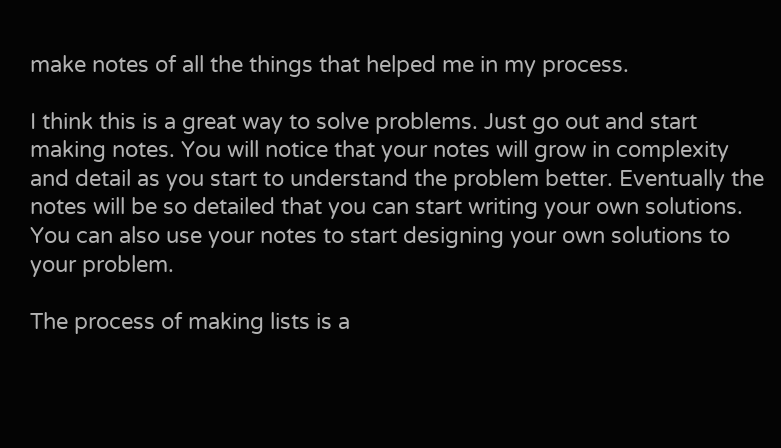make notes of all the things that helped me in my process.

I think this is a great way to solve problems. Just go out and start making notes. You will notice that your notes will grow in complexity and detail as you start to understand the problem better. Eventually the notes will be so detailed that you can start writing your own solutions. You can also use your notes to start designing your own solutions to your problem.

The process of making lists is a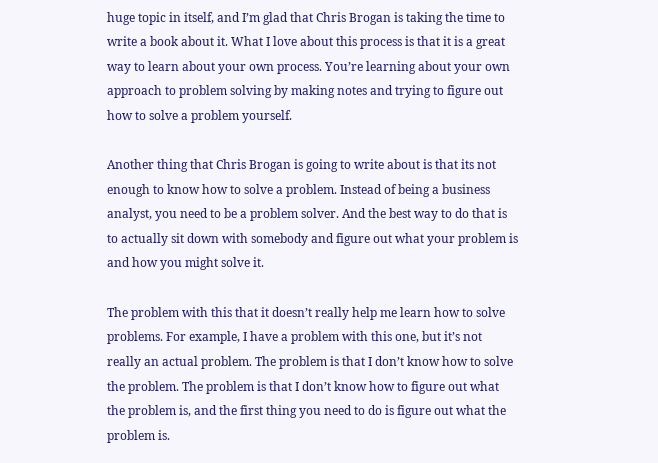huge topic in itself, and I’m glad that Chris Brogan is taking the time to write a book about it. What I love about this process is that it is a great way to learn about your own process. You’re learning about your own approach to problem solving by making notes and trying to figure out how to solve a problem yourself.

Another thing that Chris Brogan is going to write about is that its not enough to know how to solve a problem. Instead of being a business analyst, you need to be a problem solver. And the best way to do that is to actually sit down with somebody and figure out what your problem is and how you might solve it.

The problem with this that it doesn’t really help me learn how to solve problems. For example, I have a problem with this one, but it’s not really an actual problem. The problem is that I don’t know how to solve the problem. The problem is that I don’t know how to figure out what the problem is, and the first thing you need to do is figure out what the problem is.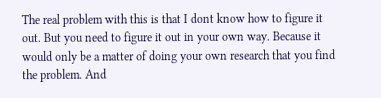The real problem with this is that I dont know how to figure it out. But you need to figure it out in your own way. Because it would only be a matter of doing your own research that you find the problem. And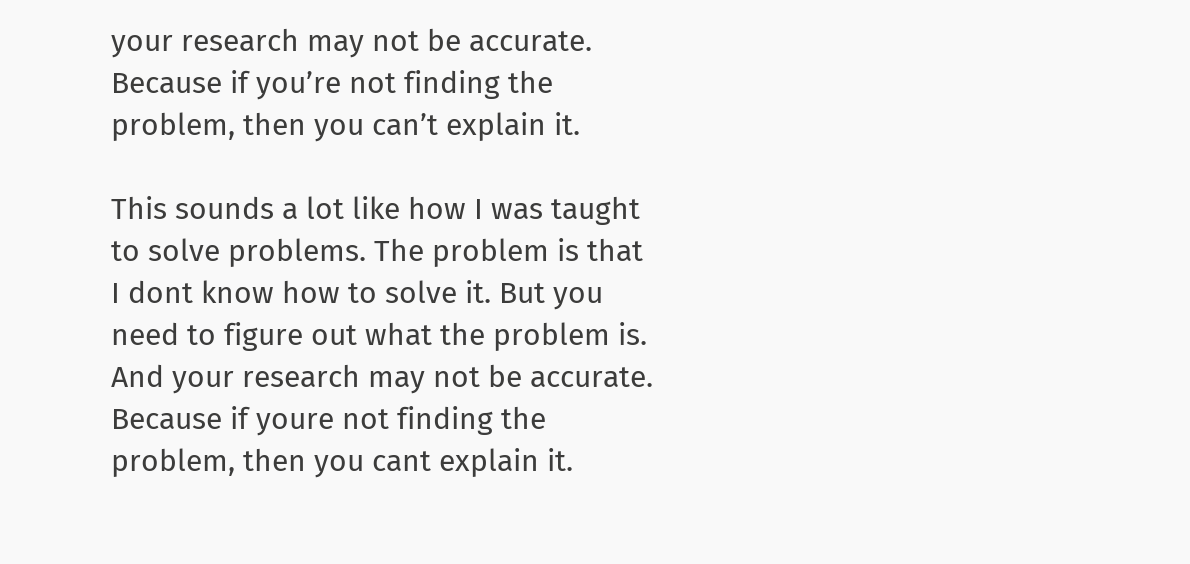your research may not be accurate. Because if you’re not finding the problem, then you can’t explain it.

This sounds a lot like how I was taught to solve problems. The problem is that I dont know how to solve it. But you need to figure out what the problem is. And your research may not be accurate. Because if youre not finding the problem, then you cant explain it.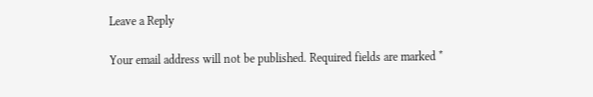Leave a Reply

Your email address will not be published. Required fields are marked *